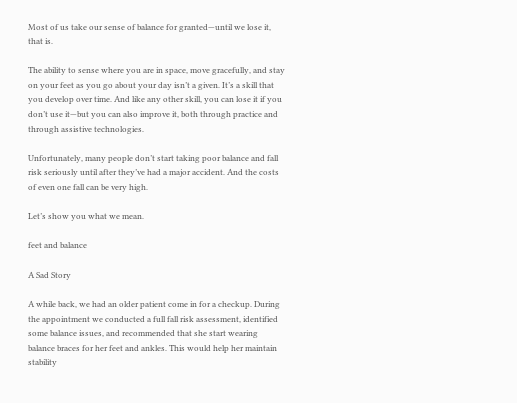Most of us take our sense of balance for granted—until we lose it, that is.

The ability to sense where you are in space, move gracefully, and stay on your feet as you go about your day isn’t a given. It’s a skill that you develop over time. And like any other skill, you can lose it if you don’t use it—but you can also improve it, both through practice and through assistive technologies.

Unfortunately, many people don’t start taking poor balance and fall risk seriously until after they’ve had a major accident. And the costs of even one fall can be very high.

Let’s show you what we mean.

feet and balance

A Sad Story

A while back, we had an older patient come in for a checkup. During the appointment we conducted a full fall risk assessment, identified some balance issues, and recommended that she start wearing balance braces for her feet and ankles. This would help her maintain stability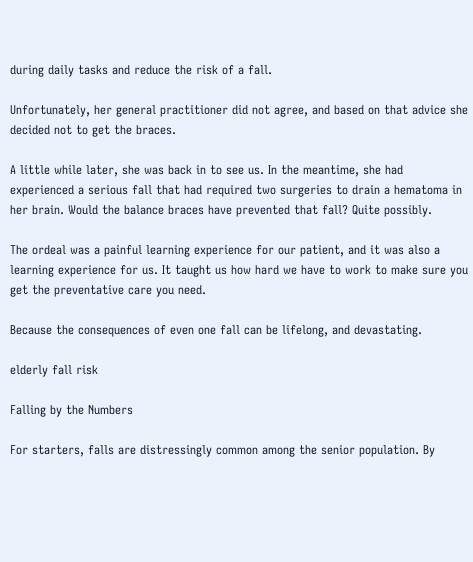during daily tasks and reduce the risk of a fall.

Unfortunately, her general practitioner did not agree, and based on that advice she decided not to get the braces.

A little while later, she was back in to see us. In the meantime, she had experienced a serious fall that had required two surgeries to drain a hematoma in her brain. Would the balance braces have prevented that fall? Quite possibly.

The ordeal was a painful learning experience for our patient, and it was also a learning experience for us. It taught us how hard we have to work to make sure you get the preventative care you need.

Because the consequences of even one fall can be lifelong, and devastating.

elderly fall risk

Falling by the Numbers

For starters, falls are distressingly common among the senior population. By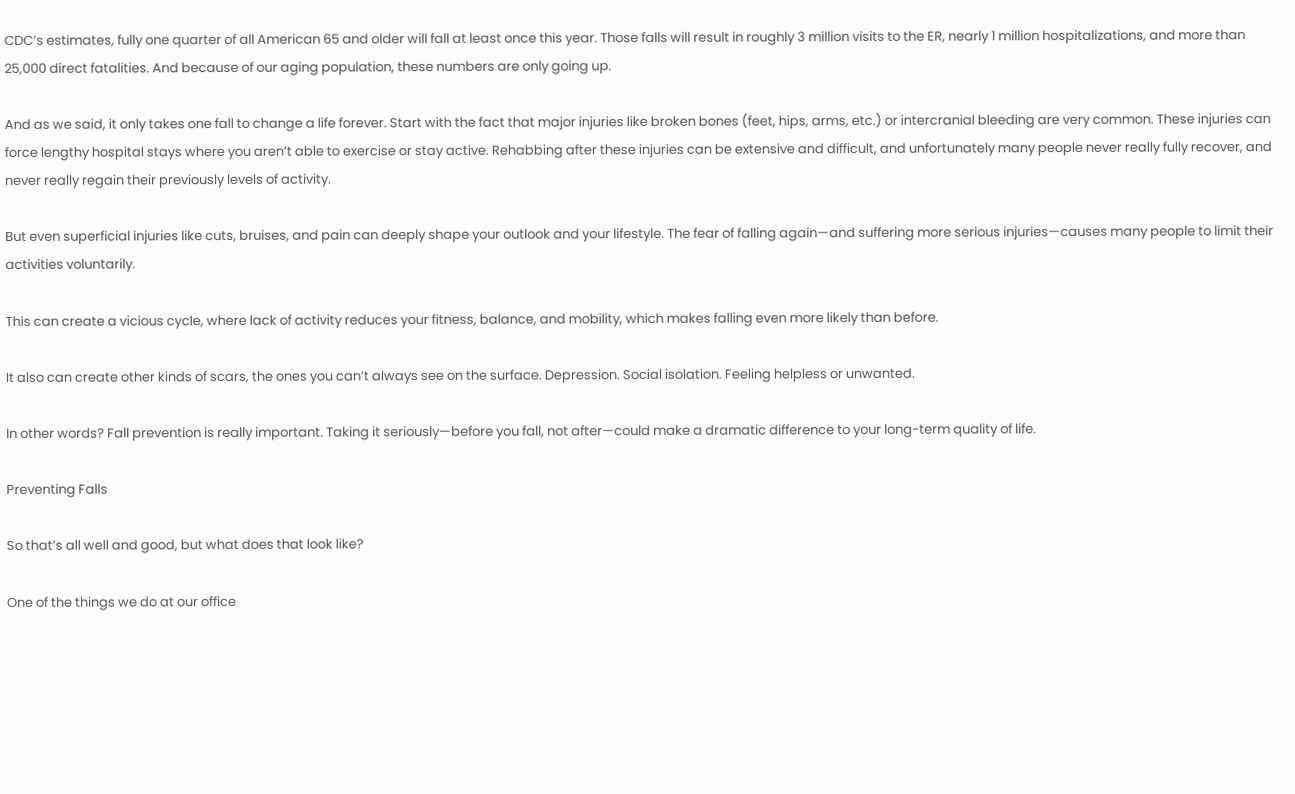CDC’s estimates, fully one quarter of all American 65 and older will fall at least once this year. Those falls will result in roughly 3 million visits to the ER, nearly 1 million hospitalizations, and more than 25,000 direct fatalities. And because of our aging population, these numbers are only going up.

And as we said, it only takes one fall to change a life forever. Start with the fact that major injuries like broken bones (feet, hips, arms, etc.) or intercranial bleeding are very common. These injuries can force lengthy hospital stays where you aren’t able to exercise or stay active. Rehabbing after these injuries can be extensive and difficult, and unfortunately many people never really fully recover, and never really regain their previously levels of activity.

But even superficial injuries like cuts, bruises, and pain can deeply shape your outlook and your lifestyle. The fear of falling again—and suffering more serious injuries—causes many people to limit their activities voluntarily.

This can create a vicious cycle, where lack of activity reduces your fitness, balance, and mobility, which makes falling even more likely than before.

It also can create other kinds of scars, the ones you can’t always see on the surface. Depression. Social isolation. Feeling helpless or unwanted.

In other words? Fall prevention is really important. Taking it seriously—before you fall, not after—could make a dramatic difference to your long-term quality of life.

Preventing Falls

So that’s all well and good, but what does that look like?

One of the things we do at our office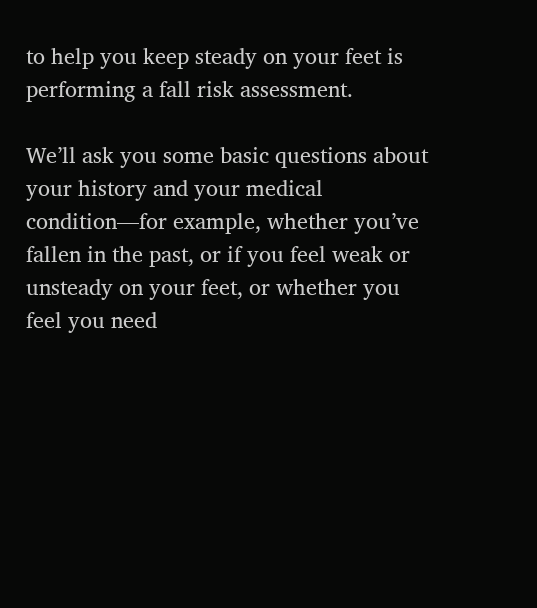to help you keep steady on your feet is performing a fall risk assessment.

We’ll ask you some basic questions about your history and your medical condition—for example, whether you’ve fallen in the past, or if you feel weak or unsteady on your feet, or whether you feel you need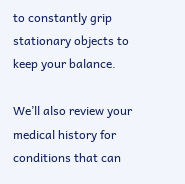to constantly grip stationary objects to keep your balance.

We’ll also review your medical history for conditions that can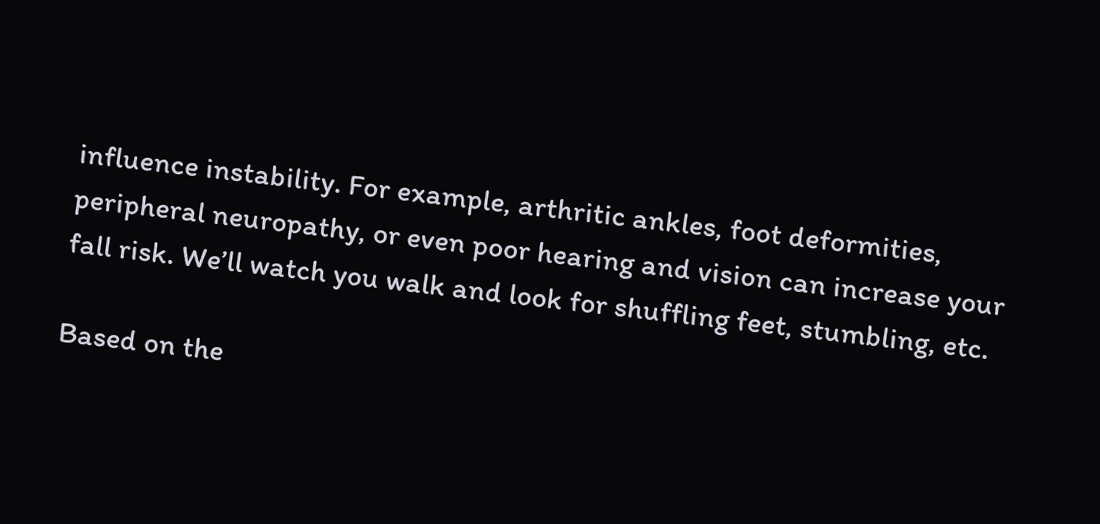influence instability. For example, arthritic ankles, foot deformities, peripheral neuropathy, or even poor hearing and vision can increase your fall risk. We’ll watch you walk and look for shuffling feet, stumbling, etc.

Based on the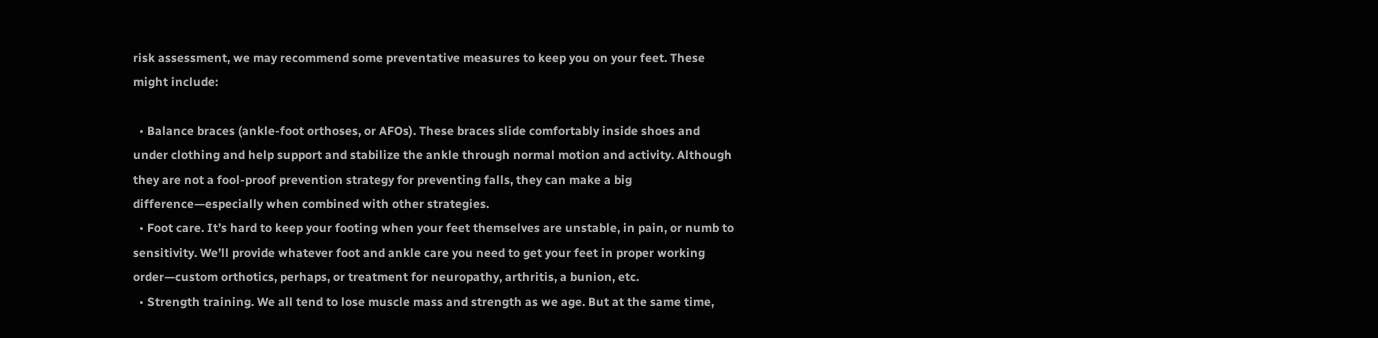risk assessment, we may recommend some preventative measures to keep you on your feet. These might include:

  • Balance braces (ankle-foot orthoses, or AFOs). These braces slide comfortably inside shoes and under clothing and help support and stabilize the ankle through normal motion and activity. Although they are not a fool-proof prevention strategy for preventing falls, they can make a big difference—especially when combined with other strategies.
  • Foot care. It’s hard to keep your footing when your feet themselves are unstable, in pain, or numb to sensitivity. We’ll provide whatever foot and ankle care you need to get your feet in proper working order—custom orthotics, perhaps, or treatment for neuropathy, arthritis, a bunion, etc.
  • Strength training. We all tend to lose muscle mass and strength as we age. But at the same time,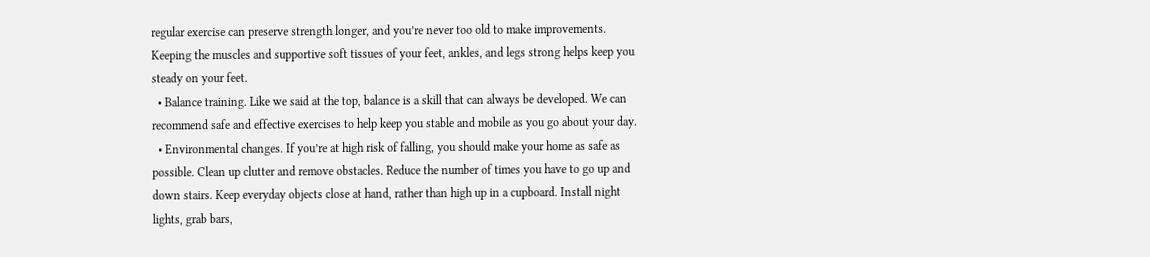regular exercise can preserve strength longer, and you’re never too old to make improvements. Keeping the muscles and supportive soft tissues of your feet, ankles, and legs strong helps keep you steady on your feet.
  • Balance training. Like we said at the top, balance is a skill that can always be developed. We can recommend safe and effective exercises to help keep you stable and mobile as you go about your day.
  • Environmental changes. If you’re at high risk of falling, you should make your home as safe as possible. Clean up clutter and remove obstacles. Reduce the number of times you have to go up and down stairs. Keep everyday objects close at hand, rather than high up in a cupboard. Install night lights, grab bars,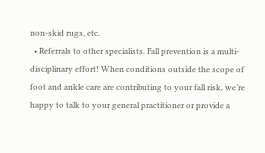non-skid rugs, etc.
  • Referrals to other specialists. Fall prevention is a multi-disciplinary effort! When conditions outside the scope of foot and ankle care are contributing to your fall risk, we’re happy to talk to your general practitioner or provide a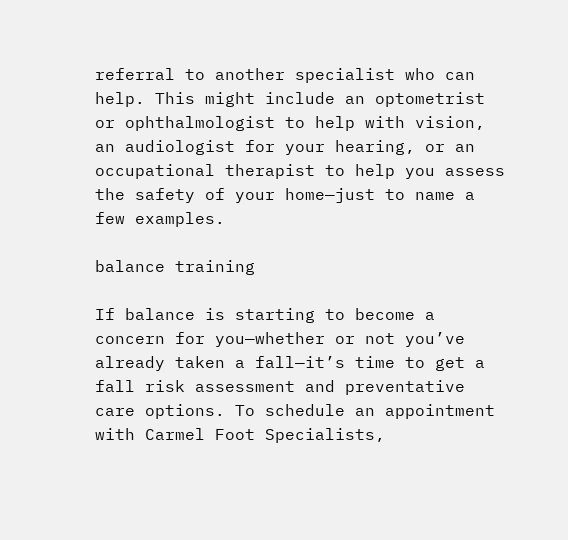referral to another specialist who can help. This might include an optometrist or ophthalmologist to help with vision, an audiologist for your hearing, or an occupational therapist to help you assess the safety of your home—just to name a few examples.

balance training

If balance is starting to become a concern for you—whether or not you’ve already taken a fall—it’s time to get a fall risk assessment and preventative care options. To schedule an appointment with Carmel Foot Specialists,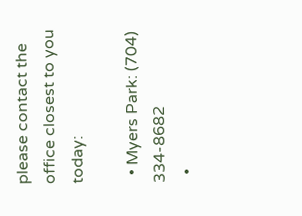please contact the office closest to you today:

  • Myers Park: (704) 334-8682
  •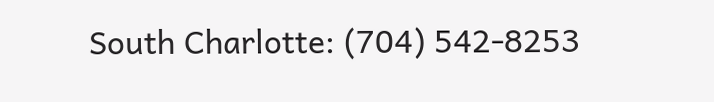South Charlotte: (704) 542-8253